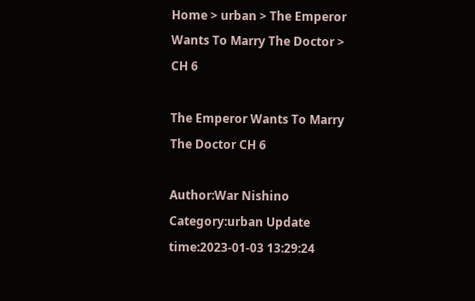Home > urban > The Emperor Wants To Marry The Doctor > CH 6

The Emperor Wants To Marry The Doctor CH 6

Author:War Nishino Category:urban Update time:2023-01-03 13:29:24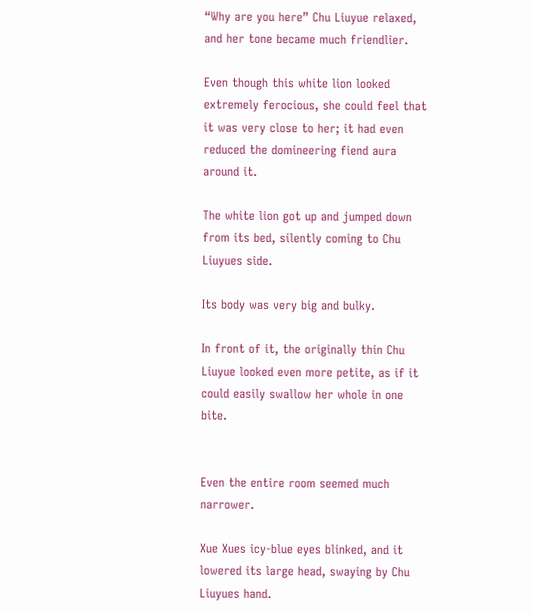“Why are you here” Chu Liuyue relaxed, and her tone became much friendlier.

Even though this white lion looked extremely ferocious, she could feel that it was very close to her; it had even reduced the domineering fiend aura around it.

The white lion got up and jumped down from its bed, silently coming to Chu Liuyues side.

Its body was very big and bulky.

In front of it, the originally thin Chu Liuyue looked even more petite, as if it could easily swallow her whole in one bite.


Even the entire room seemed much narrower.

Xue Xues icy-blue eyes blinked, and it lowered its large head, swaying by Chu Liuyues hand.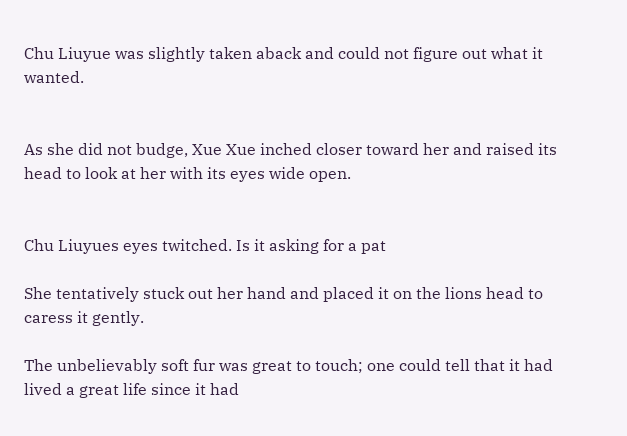Chu Liuyue was slightly taken aback and could not figure out what it wanted.


As she did not budge, Xue Xue inched closer toward her and raised its head to look at her with its eyes wide open.


Chu Liuyues eyes twitched. Is it asking for a pat

She tentatively stuck out her hand and placed it on the lions head to caress it gently.

The unbelievably soft fur was great to touch; one could tell that it had lived a great life since it had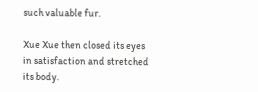such valuable fur.

Xue Xue then closed its eyes in satisfaction and stretched its body.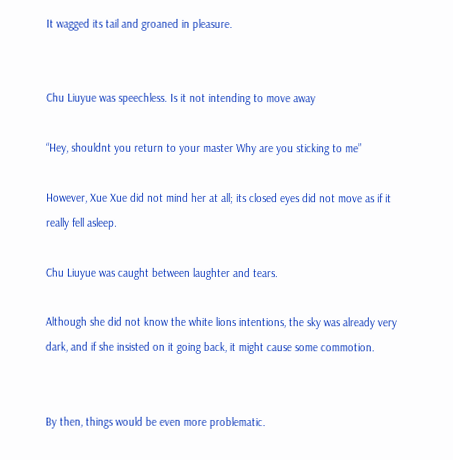It wagged its tail and groaned in pleasure.


Chu Liuyue was speechless. Is it not intending to move away

“Hey, shouldnt you return to your master Why are you sticking to me”

However, Xue Xue did not mind her at all; its closed eyes did not move as if it really fell asleep.

Chu Liuyue was caught between laughter and tears.

Although she did not know the white lions intentions, the sky was already very dark, and if she insisted on it going back, it might cause some commotion.


By then, things would be even more problematic.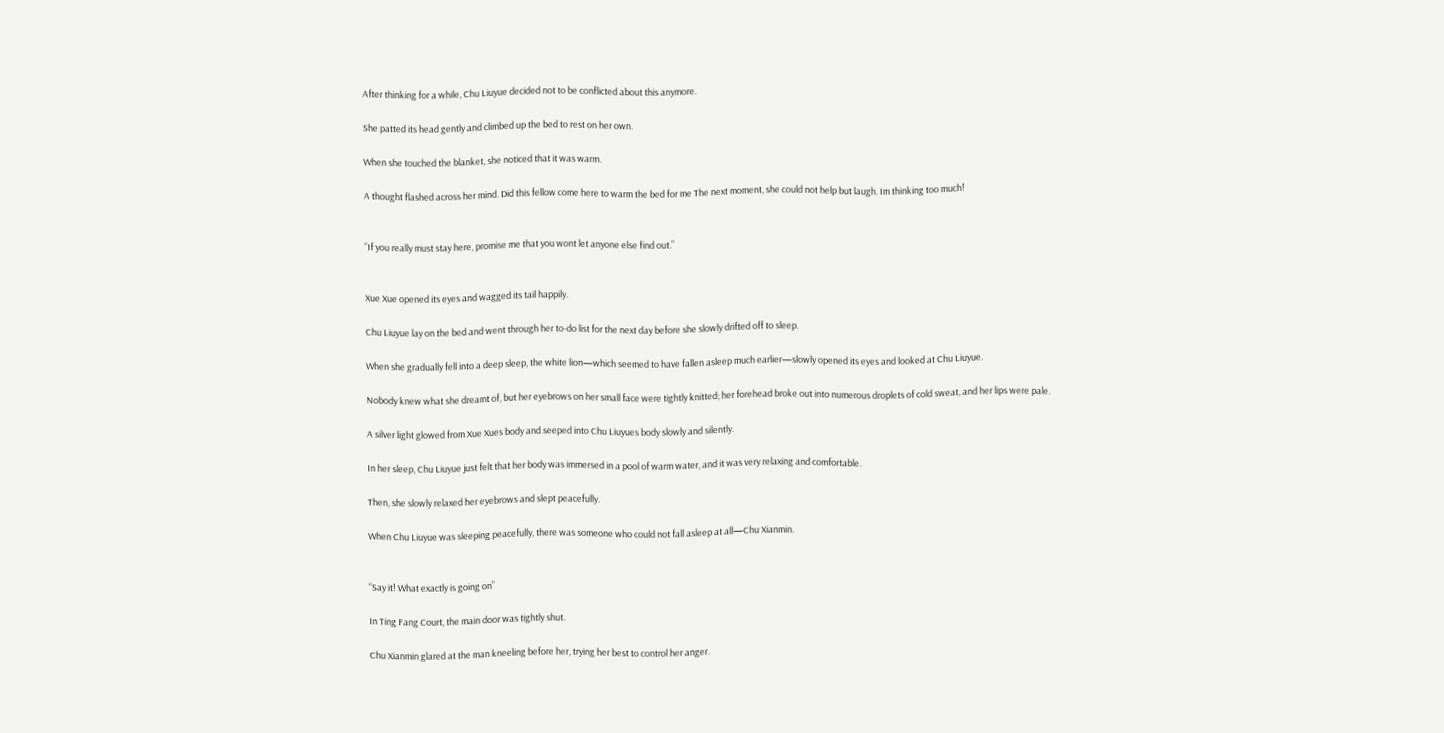After thinking for a while, Chu Liuyue decided not to be conflicted about this anymore.

She patted its head gently and climbed up the bed to rest on her own.

When she touched the blanket, she noticed that it was warm.

A thought flashed across her mind. Did this fellow come here to warm the bed for me The next moment, she could not help but laugh. Im thinking too much!


“If you really must stay here, promise me that you wont let anyone else find out.”


Xue Xue opened its eyes and wagged its tail happily.

Chu Liuyue lay on the bed and went through her to-do list for the next day before she slowly drifted off to sleep.

When she gradually fell into a deep sleep, the white lion—which seemed to have fallen asleep much earlier—slowly opened its eyes and looked at Chu Liuyue.

Nobody knew what she dreamt of, but her eyebrows on her small face were tightly knitted; her forehead broke out into numerous droplets of cold sweat, and her lips were pale.

A silver light glowed from Xue Xues body and seeped into Chu Liuyues body slowly and silently.

In her sleep, Chu Liuyue just felt that her body was immersed in a pool of warm water, and it was very relaxing and comfortable.

Then, she slowly relaxed her eyebrows and slept peacefully.

When Chu Liuyue was sleeping peacefully, there was someone who could not fall asleep at all—Chu Xianmin.


“Say it! What exactly is going on”

In Ting Fang Court, the main door was tightly shut.

Chu Xianmin glared at the man kneeling before her, trying her best to control her anger.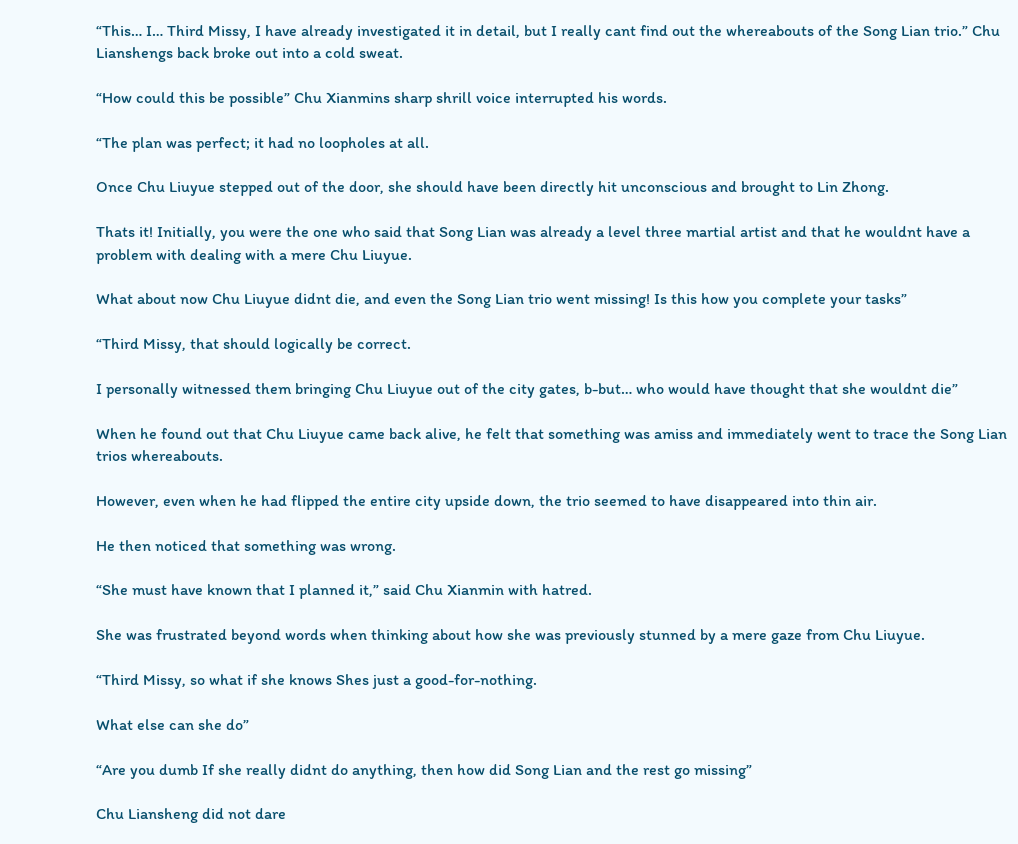“This… I… Third Missy, I have already investigated it in detail, but I really cant find out the whereabouts of the Song Lian trio.” Chu Lianshengs back broke out into a cold sweat.

“How could this be possible” Chu Xianmins sharp shrill voice interrupted his words.

“The plan was perfect; it had no loopholes at all.

Once Chu Liuyue stepped out of the door, she should have been directly hit unconscious and brought to Lin Zhong.

Thats it! Initially, you were the one who said that Song Lian was already a level three martial artist and that he wouldnt have a problem with dealing with a mere Chu Liuyue.

What about now Chu Liuyue didnt die, and even the Song Lian trio went missing! Is this how you complete your tasks”

“Third Missy, that should logically be correct.

I personally witnessed them bringing Chu Liuyue out of the city gates, b-but… who would have thought that she wouldnt die”

When he found out that Chu Liuyue came back alive, he felt that something was amiss and immediately went to trace the Song Lian trios whereabouts.

However, even when he had flipped the entire city upside down, the trio seemed to have disappeared into thin air.

He then noticed that something was wrong.

“She must have known that I planned it,” said Chu Xianmin with hatred.

She was frustrated beyond words when thinking about how she was previously stunned by a mere gaze from Chu Liuyue.

“Third Missy, so what if she knows Shes just a good-for-nothing.

What else can she do”

“Are you dumb If she really didnt do anything, then how did Song Lian and the rest go missing”

Chu Liansheng did not dare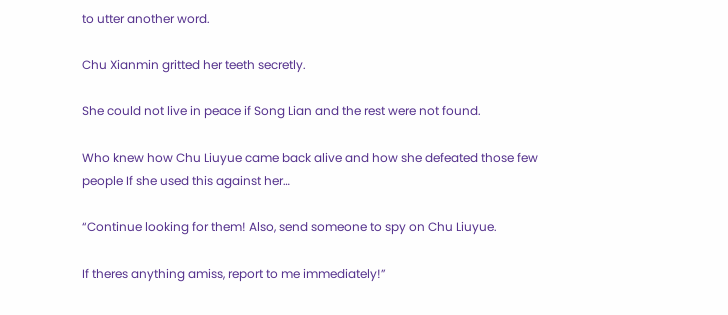to utter another word.

Chu Xianmin gritted her teeth secretly.

She could not live in peace if Song Lian and the rest were not found.

Who knew how Chu Liuyue came back alive and how she defeated those few people If she used this against her…

“Continue looking for them! Also, send someone to spy on Chu Liuyue.

If theres anything amiss, report to me immediately!”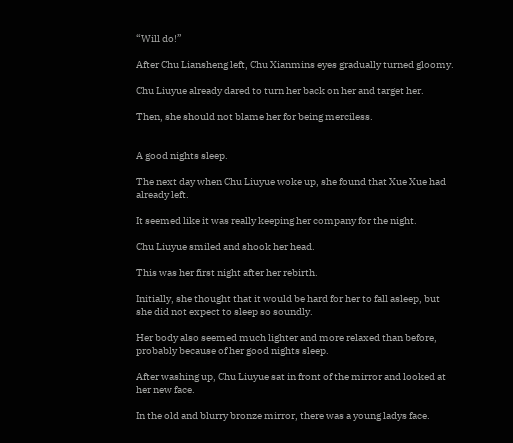“Will do!”

After Chu Liansheng left, Chu Xianmins eyes gradually turned gloomy.

Chu Liuyue already dared to turn her back on her and target her.

Then, she should not blame her for being merciless.


A good nights sleep.

The next day when Chu Liuyue woke up, she found that Xue Xue had already left.

It seemed like it was really keeping her company for the night.

Chu Liuyue smiled and shook her head.

This was her first night after her rebirth.

Initially, she thought that it would be hard for her to fall asleep, but she did not expect to sleep so soundly.

Her body also seemed much lighter and more relaxed than before, probably because of her good nights sleep.

After washing up, Chu Liuyue sat in front of the mirror and looked at her new face.

In the old and blurry bronze mirror, there was a young ladys face.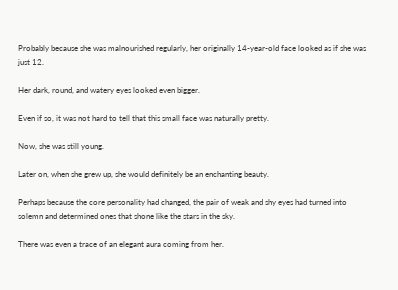Probably because she was malnourished regularly, her originally 14-year-old face looked as if she was just 12.

Her dark, round, and watery eyes looked even bigger.

Even if so, it was not hard to tell that this small face was naturally pretty.

Now, she was still young.

Later on, when she grew up, she would definitely be an enchanting beauty.

Perhaps because the core personality had changed, the pair of weak and shy eyes had turned into solemn and determined ones that shone like the stars in the sky.

There was even a trace of an elegant aura coming from her.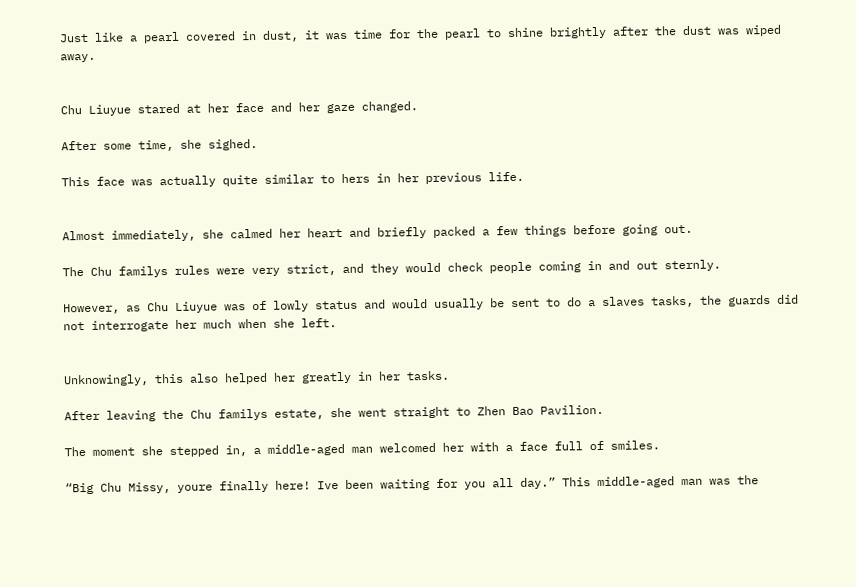Just like a pearl covered in dust, it was time for the pearl to shine brightly after the dust was wiped away.


Chu Liuyue stared at her face and her gaze changed.

After some time, she sighed.

This face was actually quite similar to hers in her previous life.


Almost immediately, she calmed her heart and briefly packed a few things before going out.

The Chu familys rules were very strict, and they would check people coming in and out sternly.

However, as Chu Liuyue was of lowly status and would usually be sent to do a slaves tasks, the guards did not interrogate her much when she left.


Unknowingly, this also helped her greatly in her tasks.

After leaving the Chu familys estate, she went straight to Zhen Bao Pavilion.

The moment she stepped in, a middle-aged man welcomed her with a face full of smiles.

“Big Chu Missy, youre finally here! Ive been waiting for you all day.” This middle-aged man was the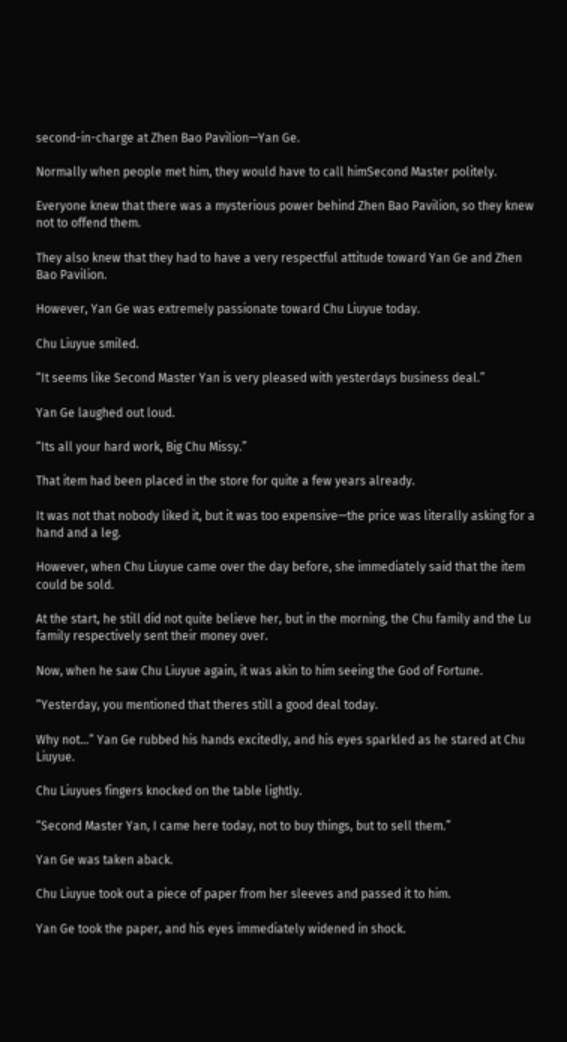second-in-charge at Zhen Bao Pavilion—Yan Ge.

Normally when people met him, they would have to call himSecond Master politely.

Everyone knew that there was a mysterious power behind Zhen Bao Pavilion, so they knew not to offend them.

They also knew that they had to have a very respectful attitude toward Yan Ge and Zhen Bao Pavilion.

However, Yan Ge was extremely passionate toward Chu Liuyue today.

Chu Liuyue smiled.

“It seems like Second Master Yan is very pleased with yesterdays business deal.”

Yan Ge laughed out loud.

“Its all your hard work, Big Chu Missy.”

That item had been placed in the store for quite a few years already.

It was not that nobody liked it, but it was too expensive—the price was literally asking for a hand and a leg.

However, when Chu Liuyue came over the day before, she immediately said that the item could be sold.

At the start, he still did not quite believe her, but in the morning, the Chu family and the Lu family respectively sent their money over.

Now, when he saw Chu Liuyue again, it was akin to him seeing the God of Fortune.

“Yesterday, you mentioned that theres still a good deal today.

Why not…” Yan Ge rubbed his hands excitedly, and his eyes sparkled as he stared at Chu Liuyue.

Chu Liuyues fingers knocked on the table lightly.

“Second Master Yan, I came here today, not to buy things, but to sell them.”

Yan Ge was taken aback.

Chu Liuyue took out a piece of paper from her sleeves and passed it to him.

Yan Ge took the paper, and his eyes immediately widened in shock.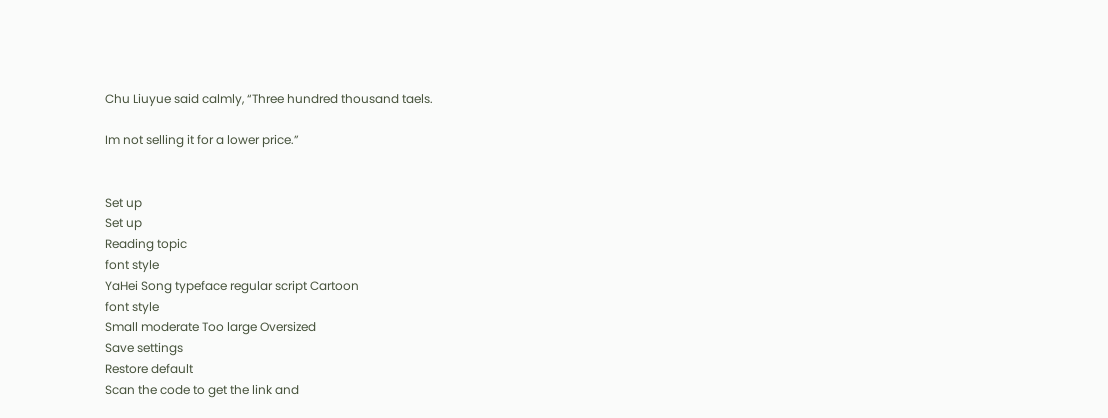Chu Liuyue said calmly, “Three hundred thousand taels.

Im not selling it for a lower price.”


Set up
Set up
Reading topic
font style
YaHei Song typeface regular script Cartoon
font style
Small moderate Too large Oversized
Save settings
Restore default
Scan the code to get the link and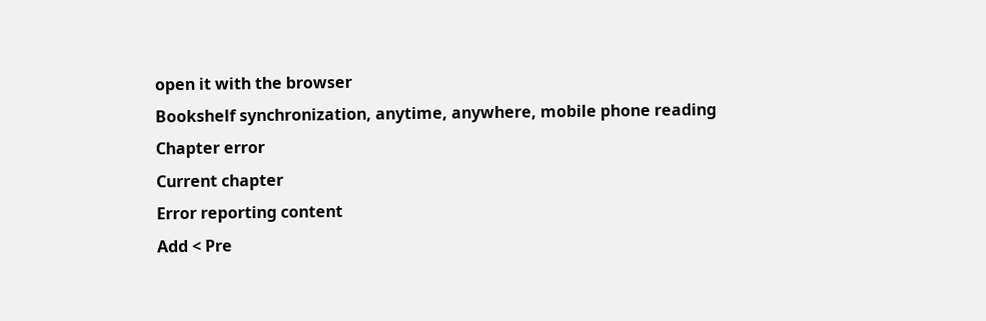open it with the browser
Bookshelf synchronization, anytime, anywhere, mobile phone reading
Chapter error
Current chapter
Error reporting content
Add < Pre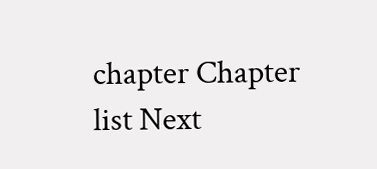chapter Chapter list Next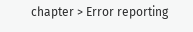chapter > Error reporting